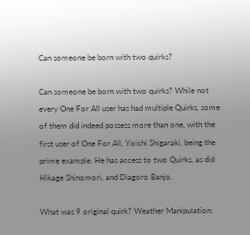Can someone be born with two quirks?

Can someone be born with two quirks? While not every One For All user has had multiple Quirks, some of them did indeed possess more than one, with the first user of One For All, Yoichi Shigaraki, being the prime example. He has access to two Quirks, as did Hikage Shinomori, and Diagoro Banjo.

What was 9 original quirk? Weather Manipulation: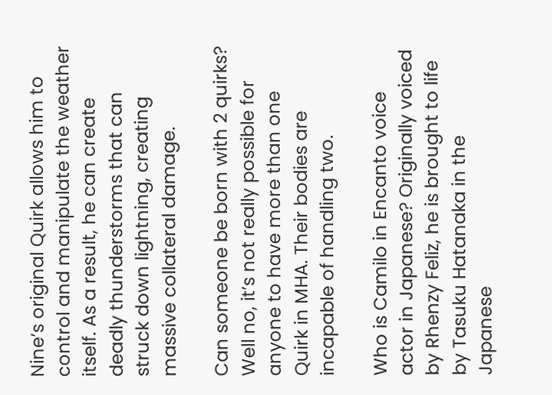Nine’s original Quirk allows him to control and manipulate the weather itself. As a result, he can create deadly thunderstorms that can struck down lightning, creating massive collateral damage.

Can someone be born with 2 quirks? Well no, it’s not really possible for anyone to have more than one Quirk in MHA. Their bodies are incapable of handling two.

Who is Camilo in Encanto voice actor in Japanese? Originally voiced by Rhenzy Feliz, he is brought to life by Tasuku Hatanaka in the Japanese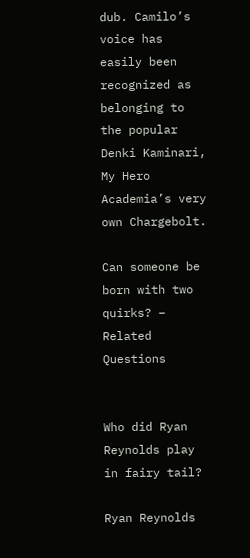dub. Camilo’s voice has easily been recognized as belonging to the popular Denki Kaminari, My Hero Academia’s very own Chargebolt.

Can someone be born with two quirks? – Related Questions


Who did Ryan Reynolds play in fairy tail?

Ryan Reynolds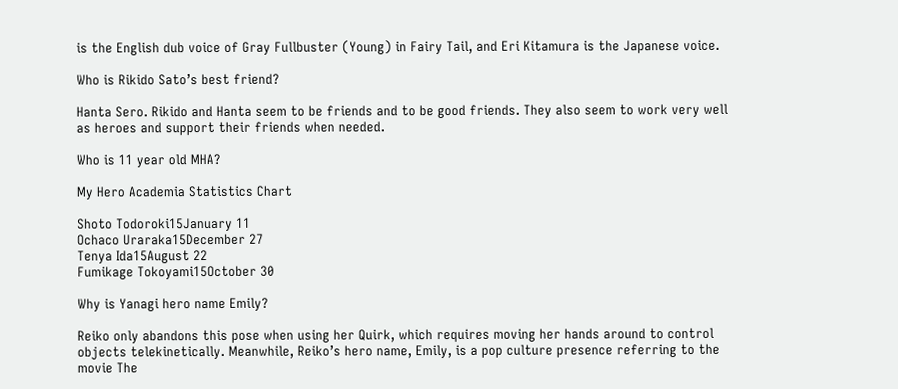is the English dub voice of Gray Fullbuster (Young) in Fairy Tail, and Eri Kitamura is the Japanese voice.

Who is Rikido Sato’s best friend?

Hanta Sero. Rikido and Hanta seem to be friends and to be good friends. They also seem to work very well as heroes and support their friends when needed.

Who is 11 year old MHA?

My Hero Academia Statistics Chart

Shoto Todoroki15January 11
Ochaco Uraraka15December 27
Tenya Ida15August 22
Fumikage Tokoyami15October 30

Why is Yanagi hero name Emily?

Reiko only abandons this pose when using her Quirk, which requires moving her hands around to control objects telekinetically. Meanwhile, Reiko’s hero name, Emily, is a pop culture presence referring to the movie The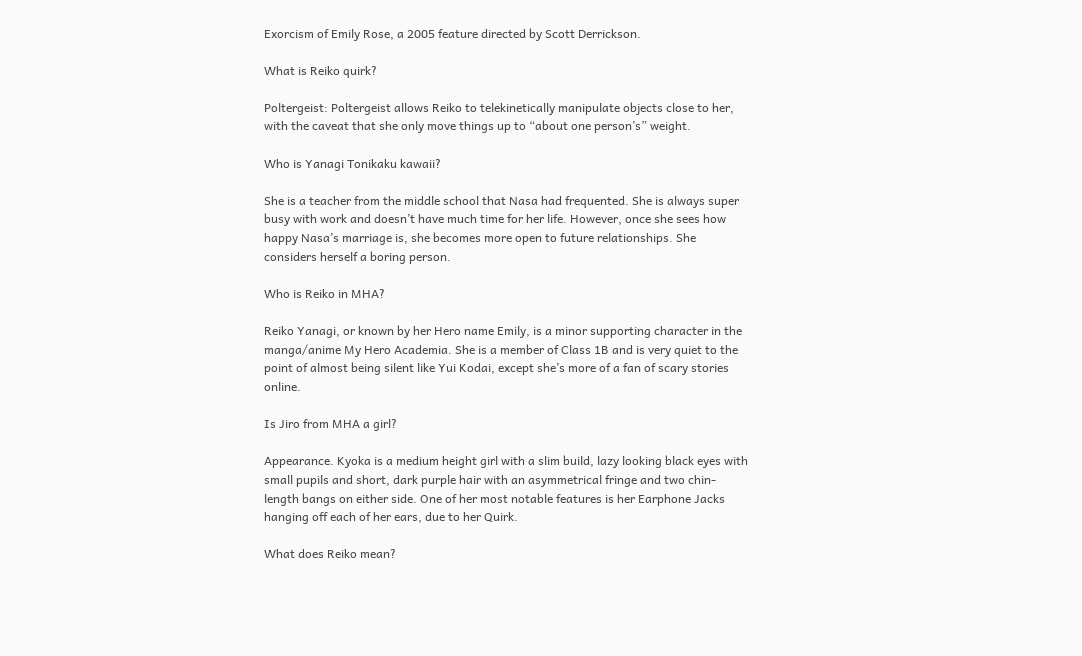Exorcism of Emily Rose, a 2005 feature directed by Scott Derrickson.

What is Reiko quirk?

Poltergeist: Poltergeist allows Reiko to telekinetically manipulate objects close to her, with the caveat that she only move things up to “about one person’s” weight.

Who is Yanagi Tonikaku kawaii?

She is a teacher from the middle school that Nasa had frequented. She is always super busy with work and doesn’t have much time for her life. However, once she sees how happy Nasa’s marriage is, she becomes more open to future relationships. She considers herself a boring person.

Who is Reiko in MHA?

Reiko Yanagi, or known by her Hero name Emily, is a minor supporting character in the manga/anime My Hero Academia. She is a member of Class 1B and is very quiet to the point of almost being silent like Yui Kodai, except she’s more of a fan of scary stories online.

Is Jiro from MHA a girl?

Appearance. Kyoka is a medium height girl with a slim build, lazy looking black eyes with small pupils and short, dark purple hair with an asymmetrical fringe and two chin-length bangs on either side. One of her most notable features is her Earphone Jacks hanging off each of her ears, due to her Quirk.

What does Reiko mean?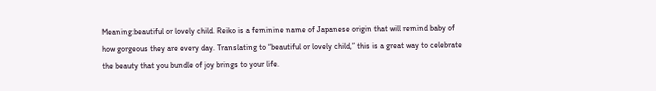Meaning:beautiful or lovely child. Reiko is a feminine name of Japanese origin that will remind baby of how gorgeous they are every day. Translating to “beautiful or lovely child,” this is a great way to celebrate the beauty that you bundle of joy brings to your life.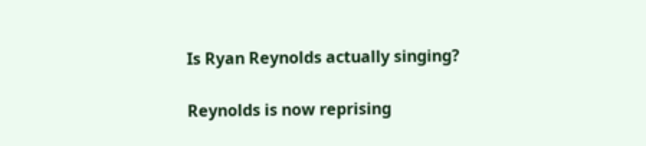Is Ryan Reynolds actually singing?

Reynolds is now reprising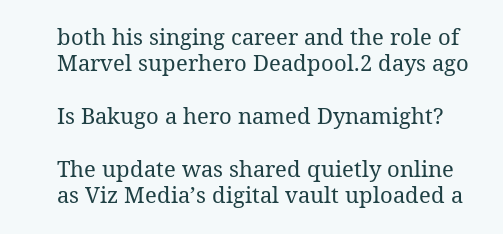both his singing career and the role of Marvel superhero Deadpool.2 days ago

Is Bakugo a hero named Dynamight?

The update was shared quietly online as Viz Media’s digital vault uploaded a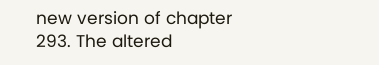new version of chapter 293. The altered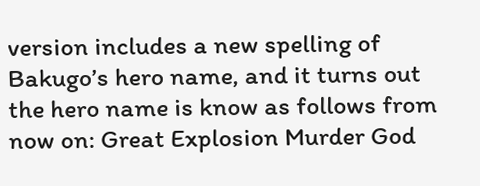version includes a new spelling of Bakugo’s hero name, and it turns out the hero name is know as follows from now on: Great Explosion Murder God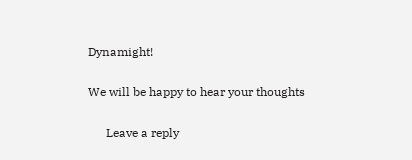Dynamight!

We will be happy to hear your thoughts

      Leave a reply